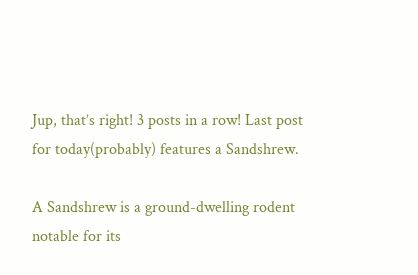Jup, that’s right! 3 posts in a row! Last post for today(probably) features a Sandshrew.

A Sandshrew is a ground-dwelling rodent notable for its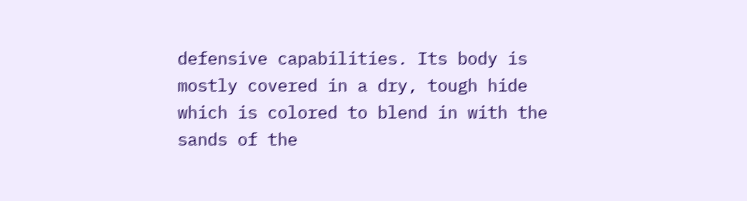defensive capabilities. Its body is mostly covered in a dry, tough hide which is colored to blend in with the sands of the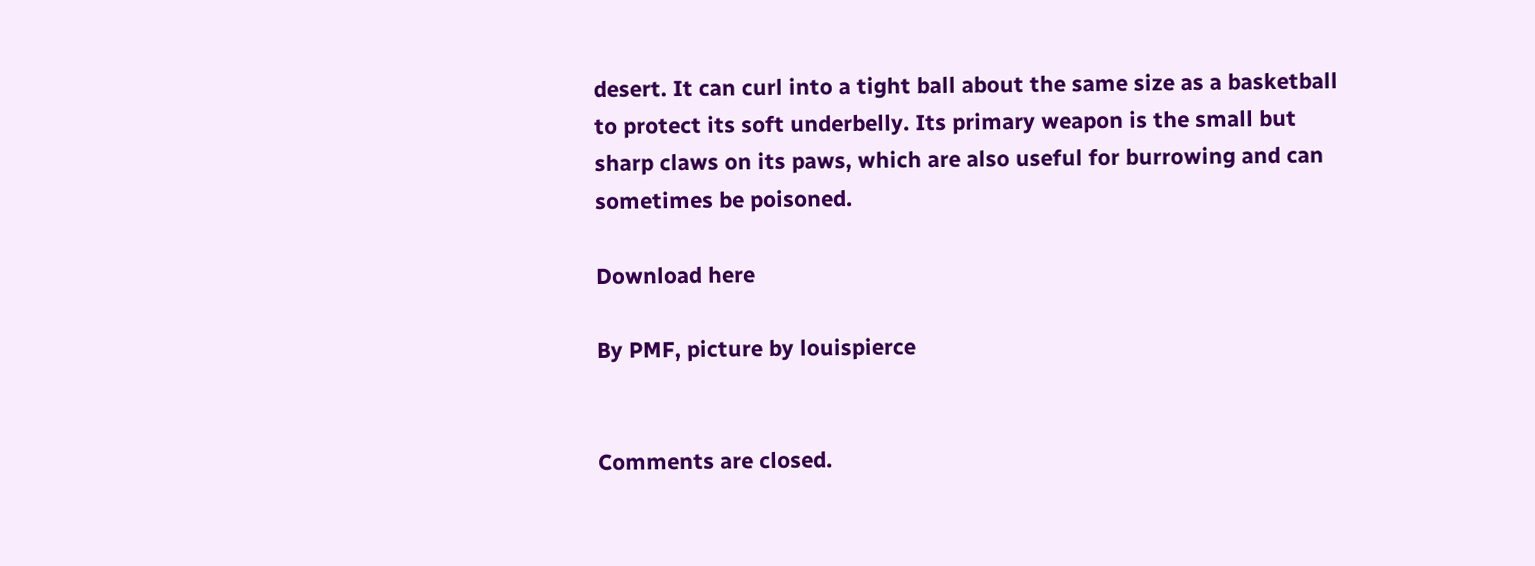desert. It can curl into a tight ball about the same size as a basketball to protect its soft underbelly. Its primary weapon is the small but sharp claws on its paws, which are also useful for burrowing and can sometimes be poisoned.

Download here

By PMF, picture by louispierce


Comments are closed.